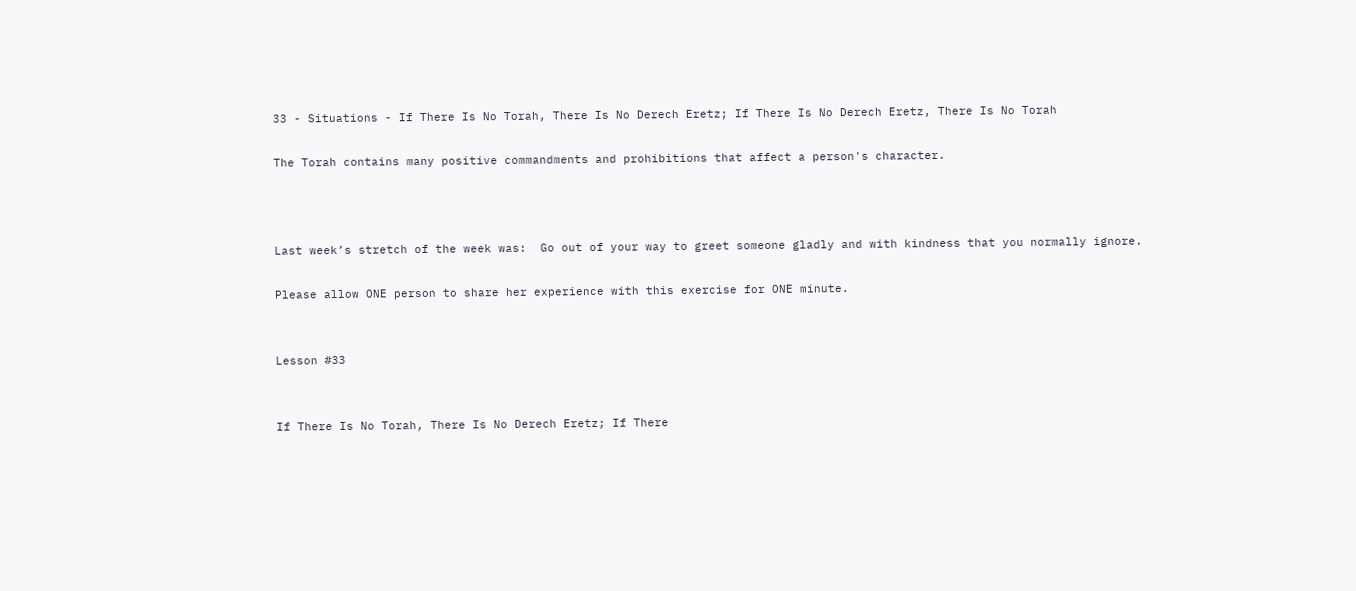33 - Situations - If There Is No Torah, There Is No Derech Eretz; If There Is No Derech Eretz, There Is No Torah

The Torah contains many positive commandments and prohibitions that affect a person's character.



Last week’s stretch of the week was:  Go out of your way to greet someone gladly and with kindness that you normally ignore.

Please allow ONE person to share her experience with this exercise for ONE minute.


Lesson #33


If There Is No Torah, There Is No Derech Eretz; If There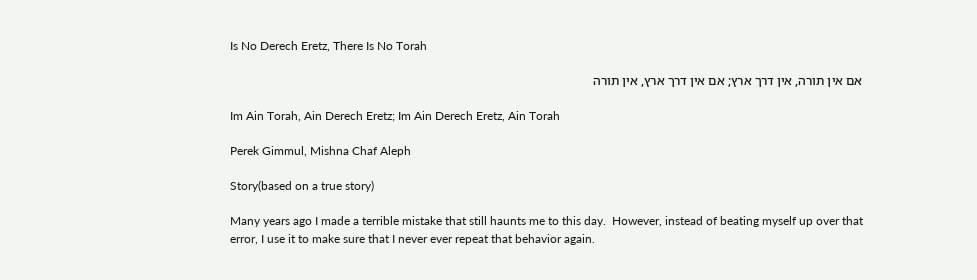Is No Derech Eretz, There Is No Torah

אם אין תורה, אין דרך ארץ; אם אין דרך ארץ, אין תורה

Im Ain Torah, Ain Derech Eretz; Im Ain Derech Eretz, Ain Torah

Perek Gimmul, Mishna Chaf Aleph

Story(based on a true story)

Many years ago I made a terrible mistake that still haunts me to this day.  However, instead of beating myself up over that error, I use it to make sure that I never ever repeat that behavior again.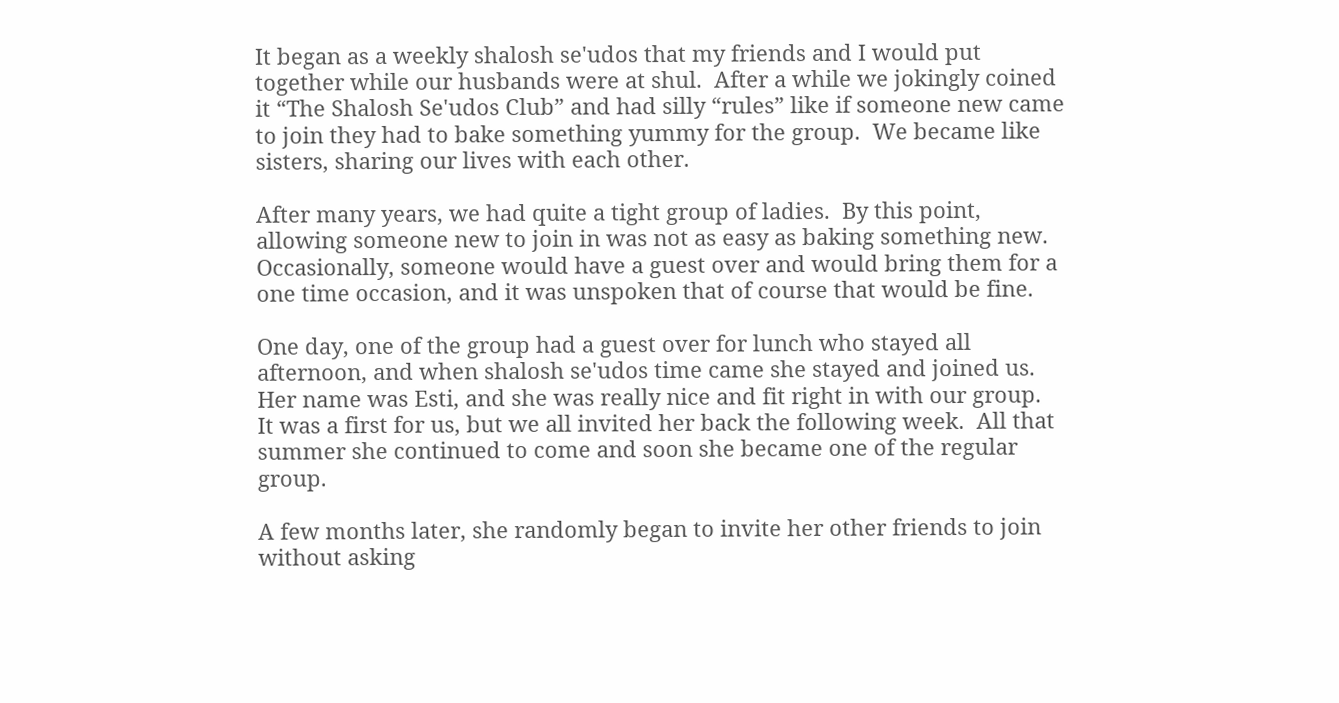It began as a weekly shalosh se'udos that my friends and I would put together while our husbands were at shul.  After a while we jokingly coined it “The Shalosh Se'udos Club” and had silly “rules” like if someone new came to join they had to bake something yummy for the group.  We became like sisters, sharing our lives with each other.

After many years, we had quite a tight group of ladies.  By this point, allowing someone new to join in was not as easy as baking something new.  Occasionally, someone would have a guest over and would bring them for a one time occasion, and it was unspoken that of course that would be fine.

One day, one of the group had a guest over for lunch who stayed all afternoon, and when shalosh se'udos time came she stayed and joined us.  Her name was Esti, and she was really nice and fit right in with our group.  It was a first for us, but we all invited her back the following week.  All that summer she continued to come and soon she became one of the regular group.

A few months later, she randomly began to invite her other friends to join without asking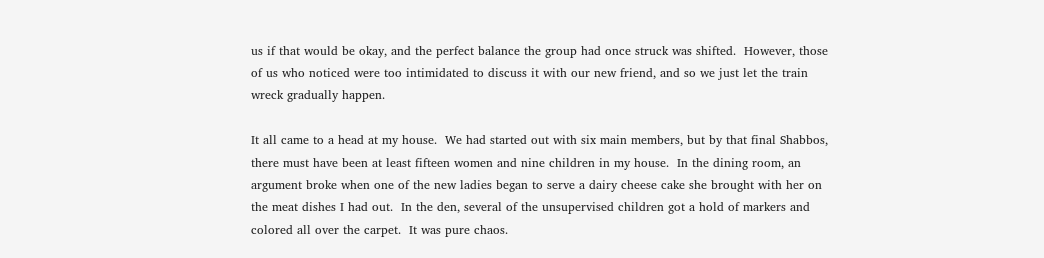us if that would be okay, and the perfect balance the group had once struck was shifted.  However, those of us who noticed were too intimidated to discuss it with our new friend, and so we just let the train wreck gradually happen.

It all came to a head at my house.  We had started out with six main members, but by that final Shabbos, there must have been at least fifteen women and nine children in my house.  In the dining room, an argument broke when one of the new ladies began to serve a dairy cheese cake she brought with her on the meat dishes I had out.  In the den, several of the unsupervised children got a hold of markers and colored all over the carpet.  It was pure chaos.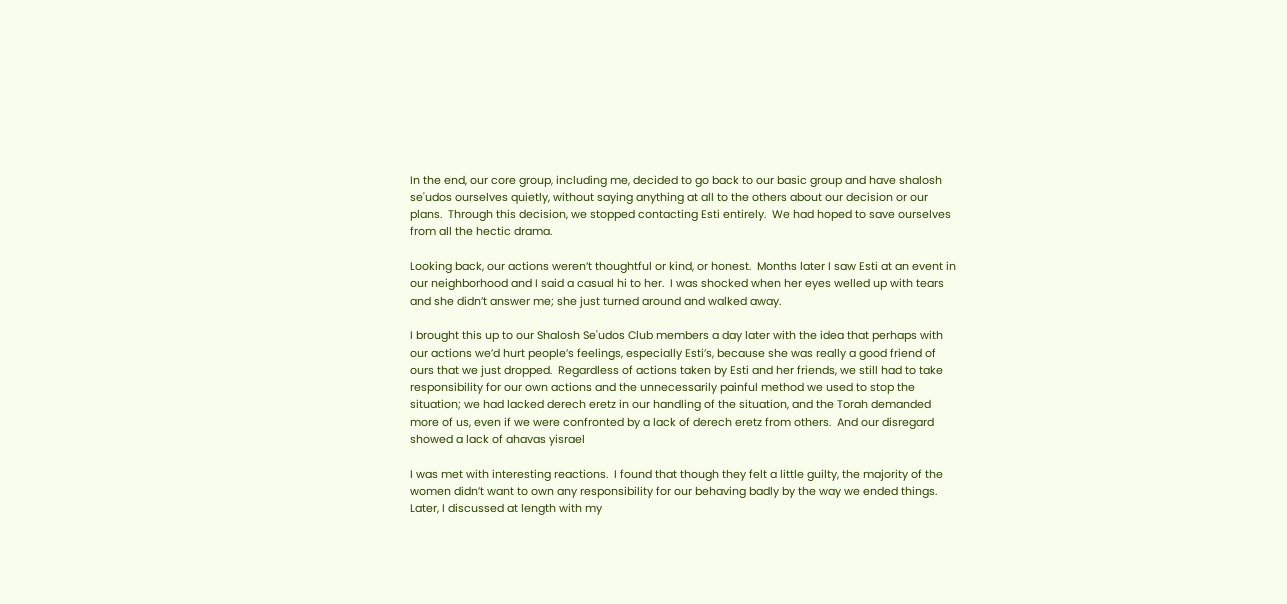In the end, our core group, including me, decided to go back to our basic group and have shalosh se'udos ourselves quietly, without saying anything at all to the others about our decision or our plans.  Through this decision, we stopped contacting Esti entirely.  We had hoped to save ourselves from all the hectic drama.

Looking back, our actions weren’t thoughtful or kind, or honest.  Months later I saw Esti at an event in our neighborhood and I said a casual hi to her.  I was shocked when her eyes welled up with tears and she didn’t answer me; she just turned around and walked away.

I brought this up to our Shalosh Se'udos Club members a day later with the idea that perhaps with our actions we’d hurt people’s feelings, especially Esti’s, because she was really a good friend of ours that we just dropped.  Regardless of actions taken by Esti and her friends, we still had to take responsibility for our own actions and the unnecessarily painful method we used to stop the situation; we had lacked derech eretz in our handling of the situation, and the Torah demanded more of us, even if we were confronted by a lack of derech eretz from others.  And our disregard showed a lack of ahavas yisrael

I was met with interesting reactions.  I found that though they felt a little guilty, the majority of the women didn’t want to own any responsibility for our behaving badly by the way we ended things.  Later, I discussed at length with my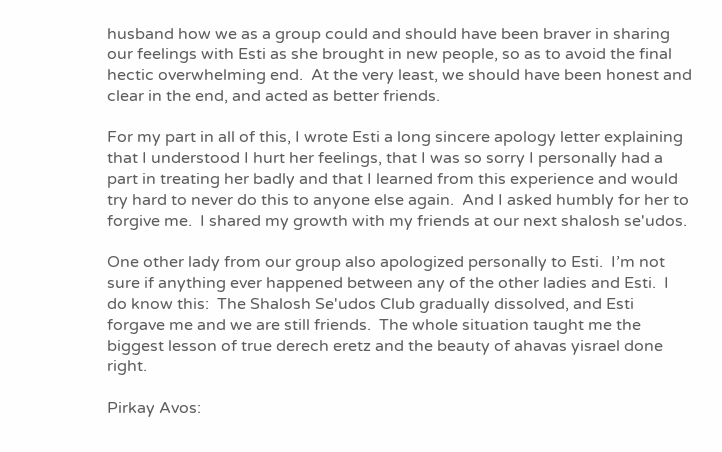husband how we as a group could and should have been braver in sharing our feelings with Esti as she brought in new people, so as to avoid the final hectic overwhelming end.  At the very least, we should have been honest and clear in the end, and acted as better friends.

For my part in all of this, I wrote Esti a long sincere apology letter explaining that I understood I hurt her feelings, that I was so sorry I personally had a part in treating her badly and that I learned from this experience and would try hard to never do this to anyone else again.  And I asked humbly for her to forgive me.  I shared my growth with my friends at our next shalosh se'udos.

One other lady from our group also apologized personally to Esti.  I’m not sure if anything ever happened between any of the other ladies and Esti.  I do know this:  The Shalosh Se'udos Club gradually dissolved, and Esti forgave me and we are still friends.  The whole situation taught me the biggest lesson of true derech eretz and the beauty of ahavas yisrael done right.

Pirkay Avos: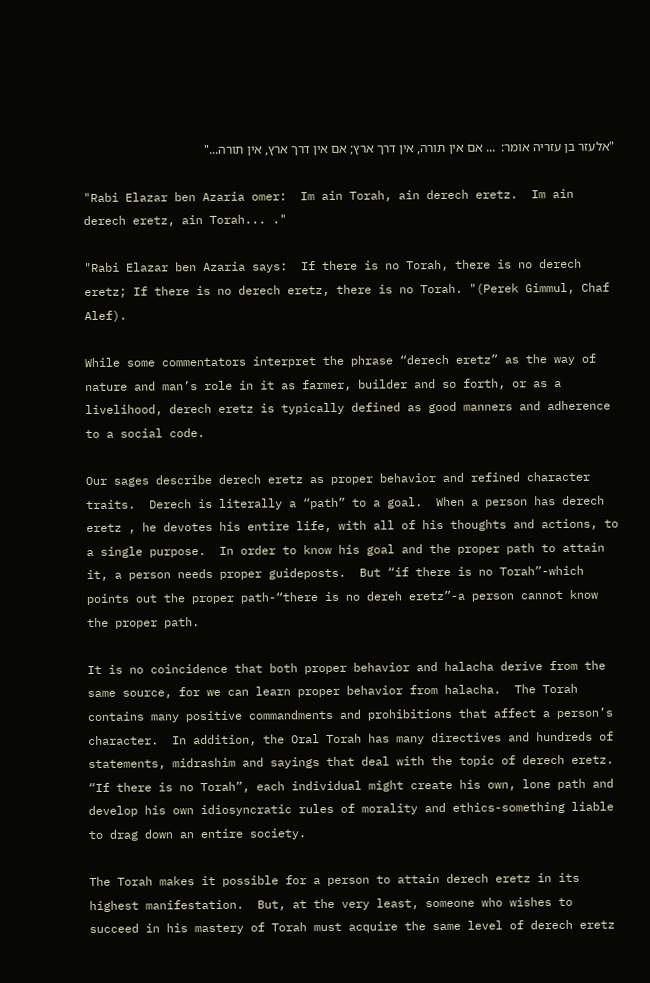"אלעזר בן עזריה אומר:  ... אם אין תורה, אין דרך ארץ; אם אין דרך ארץ, אין תורה..."

"Rabi Elazar ben Azaria omer:  Im ain Torah, ain derech eretz.  Im ain derech eretz, ain Torah... ."

"Rabi Elazar ben Azaria says:  If there is no Torah, there is no derech eretz; If there is no derech eretz, there is no Torah. "(Perek Gimmul, Chaf Alef).

While some commentators interpret the phrase “derech eretz” as the way of nature and man’s role in it as farmer, builder and so forth, or as a livelihood, derech eretz is typically defined as good manners and adherence to a social code.

Our sages describe derech eretz as proper behavior and refined character traits.  Derech is literally a “path” to a goal.  When a person has derech eretz , he devotes his entire life, with all of his thoughts and actions, to a single purpose.  In order to know his goal and the proper path to attain it, a person needs proper guideposts.  But “if there is no Torah”-which points out the proper path-“there is no dereh eretz”-a person cannot know the proper path.

It is no coincidence that both proper behavior and halacha derive from the same source, for we can learn proper behavior from halacha.  The Torah contains many positive commandments and prohibitions that affect a person’s character.  In addition, the Oral Torah has many directives and hundreds of statements, midrashim and sayings that deal with the topic of derech eretz.  “If there is no Torah”, each individual might create his own, lone path and develop his own idiosyncratic rules of morality and ethics-something liable to drag down an entire society.

The Torah makes it possible for a person to attain derech eretz in its highest manifestation.  But, at the very least, someone who wishes to succeed in his mastery of Torah must acquire the same level of derech eretz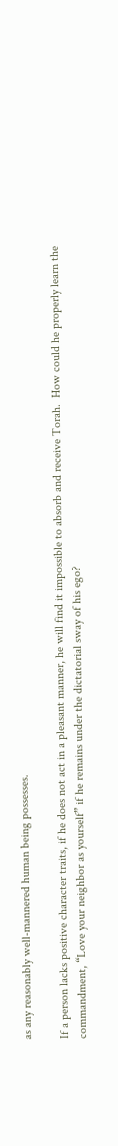as any reasonably well-mannered human being possesses.

If a person lacks positive character traits, if he does not act in a pleasant manner, he will find it impossible to absorb and receive Torah.  How could he properly learn the commandment, “Love your neighbor as yourself” if he remains under the dictatorial sway of his ego?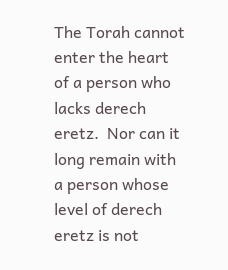The Torah cannot enter the heart of a person who lacks derech eretz.  Nor can it long remain with a person whose level of derech eretz is not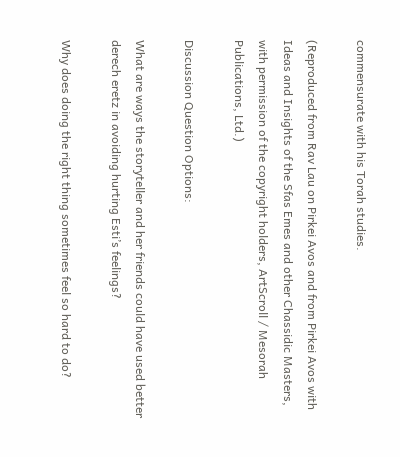commensurate with his Torah studies.

(Reproduced from Rav Lau on Pirkei Avos and from Pirkei Avos with Ideas and Insights of the Sfas Emes and other Chassidic Masters, with permission of the copyright holders, ArtScroll / Mesorah Publications, Ltd.)

Discussion Question Options:

What are ways the storyteller and her friends could have used better derech eretz in avoiding hurting Esti’s feelings?

Why does doing the right thing sometimes feel so hard to do?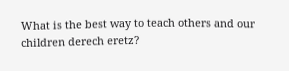What is the best way to teach others and our children derech eretz?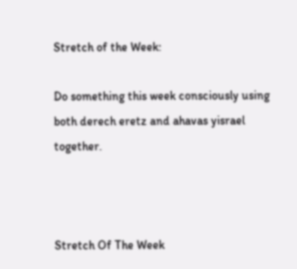Stretch of the Week:

Do something this week consciously using both derech eretz and ahavas yisrael together.



Stretch Of The Week